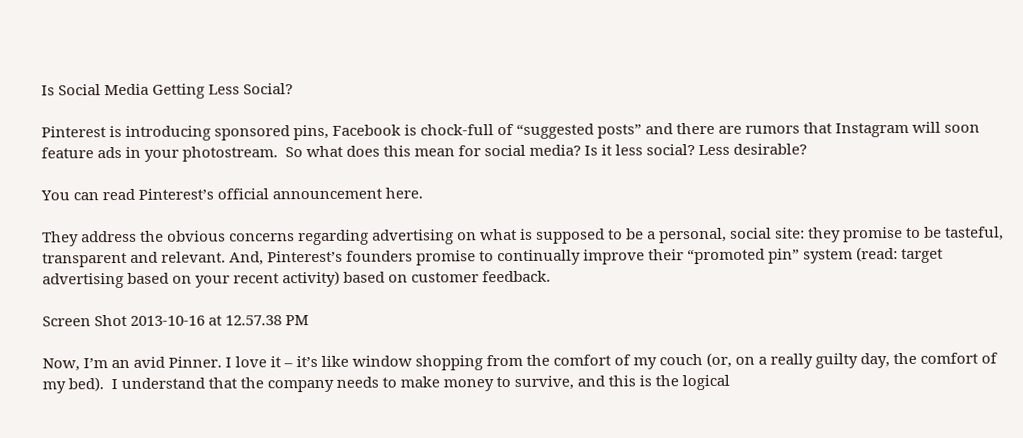Is Social Media Getting Less Social?

Pinterest is introducing sponsored pins, Facebook is chock-full of “suggested posts” and there are rumors that Instagram will soon feature ads in your photostream.  So what does this mean for social media? Is it less social? Less desirable?

You can read Pinterest’s official announcement here.

They address the obvious concerns regarding advertising on what is supposed to be a personal, social site: they promise to be tasteful, transparent and relevant. And, Pinterest’s founders promise to continually improve their “promoted pin” system (read: target advertising based on your recent activity) based on customer feedback.

Screen Shot 2013-10-16 at 12.57.38 PM

Now, I’m an avid Pinner. I love it – it’s like window shopping from the comfort of my couch (or, on a really guilty day, the comfort of my bed).  I understand that the company needs to make money to survive, and this is the logical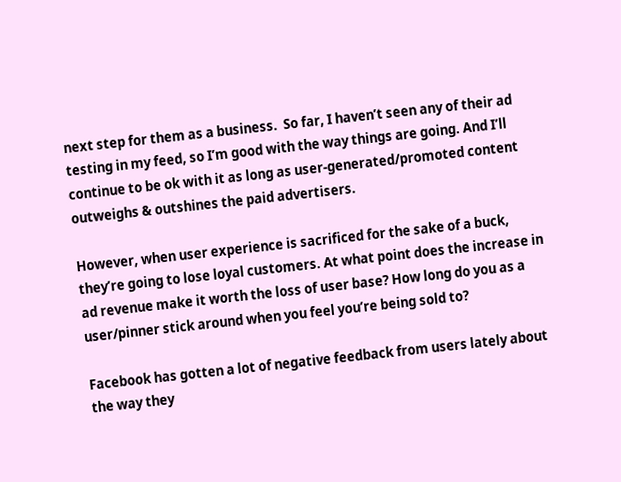next step for them as a business.  So far, I haven’t seen any of their ad testing in my feed, so I’m good with the way things are going. And I’ll continue to be ok with it as long as user-generated/promoted content outweighs & outshines the paid advertisers.

However, when user experience is sacrificed for the sake of a buck, they’re going to lose loyal customers. At what point does the increase in ad revenue make it worth the loss of user base? How long do you as a user/pinner stick around when you feel you’re being sold to?

Facebook has gotten a lot of negative feedback from users lately about the way they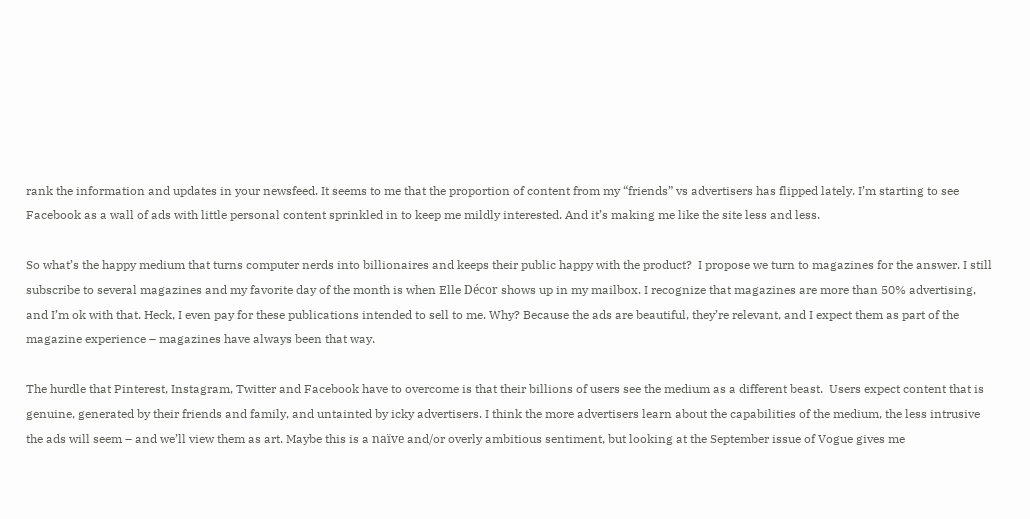rank the information and updates in your newsfeed. It seems to me that the proportion of content from my “friends” vs advertisers has flipped lately. I’m starting to see Facebook as a wall of ads with little personal content sprinkled in to keep me mildly interested. And it’s making me like the site less and less.

So what’s the happy medium that turns computer nerds into billionaires and keeps their public happy with the product?  I propose we turn to magazines for the answer. I still subscribe to several magazines and my favorite day of the month is when Elle Décor shows up in my mailbox. I recognize that magazines are more than 50% advertising, and I’m ok with that. Heck, I even pay for these publications intended to sell to me. Why? Because the ads are beautiful, they’re relevant, and I expect them as part of the magazine experience – magazines have always been that way.

The hurdle that Pinterest, Instagram, Twitter and Facebook have to overcome is that their billions of users see the medium as a different beast.  Users expect content that is genuine, generated by their friends and family, and untainted by icky advertisers. I think the more advertisers learn about the capabilities of the medium, the less intrusive the ads will seem – and we’ll view them as art. Maybe this is a naïve and/or overly ambitious sentiment, but looking at the September issue of Vogue gives me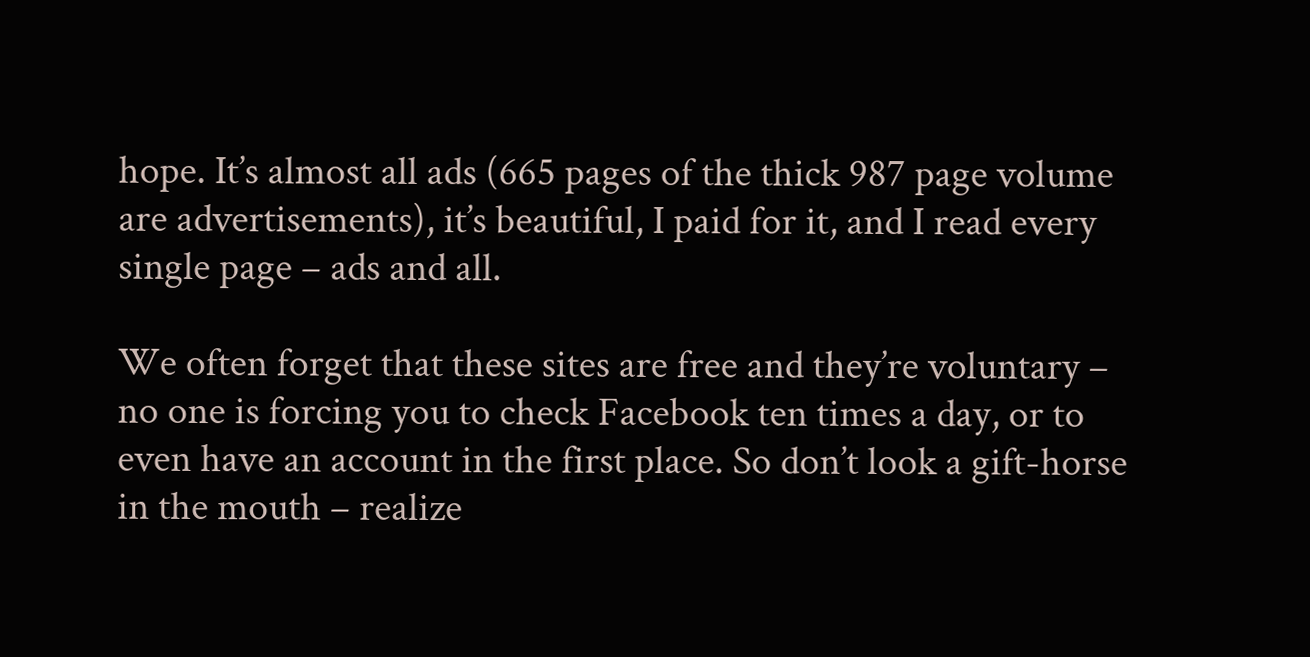hope. It’s almost all ads (665 pages of the thick 987 page volume are advertisements), it’s beautiful, I paid for it, and I read every single page – ads and all.

We often forget that these sites are free and they’re voluntary – no one is forcing you to check Facebook ten times a day, or to even have an account in the first place. So don’t look a gift-horse in the mouth – realize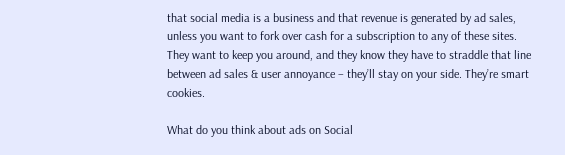that social media is a business and that revenue is generated by ad sales, unless you want to fork over cash for a subscription to any of these sites. They want to keep you around, and they know they have to straddle that line between ad sales & user annoyance – they’ll stay on your side. They’re smart cookies.

What do you think about ads on Social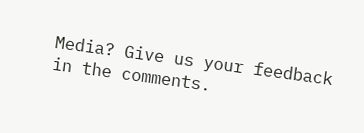Media? Give us your feedback in the comments.